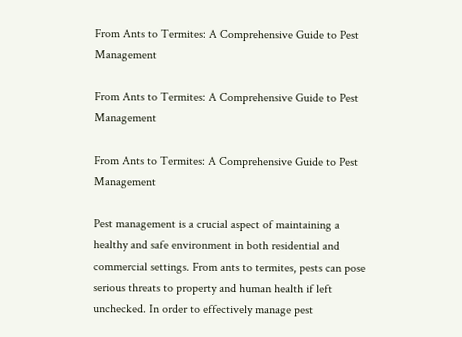From Ants to Termites: A Comprehensive Guide to Pest Management

From Ants to Termites: A Comprehensive Guide to Pest Management

From Ants to Termites: A Comprehensive Guide to Pest Management

Pest management is a crucial aspect of maintaining a healthy and safe environment in both residential and commercial settings. From ants to termites, pests can pose serious threats to property and human health if left unchecked. In order to effectively manage pest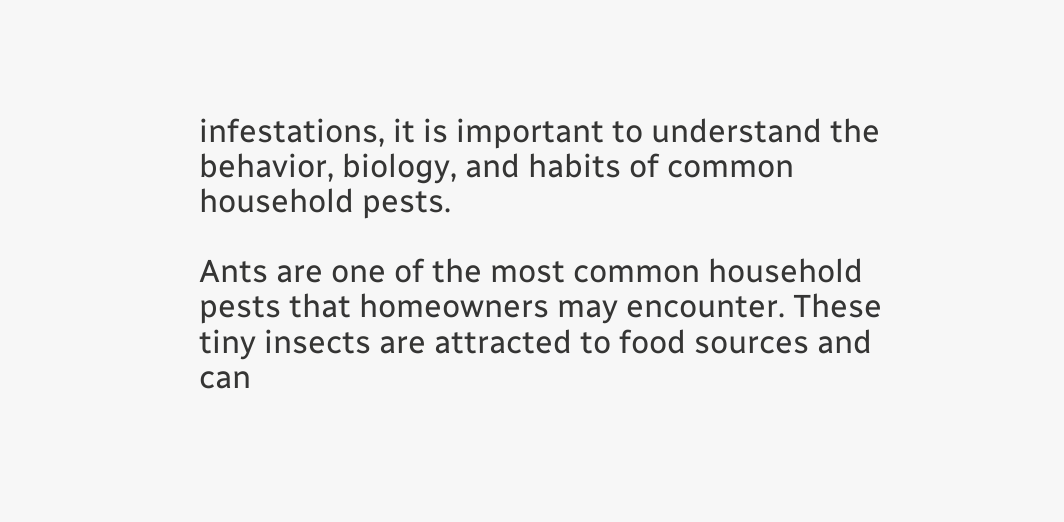infestations, it is important to understand the behavior, biology, and habits of common household pests.

Ants are one of the most common household pests that homeowners may encounter. These tiny insects are attracted to food sources and can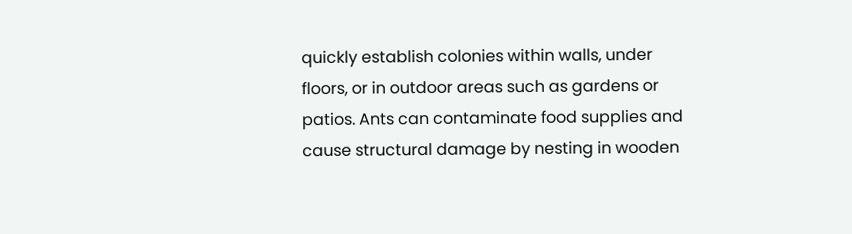quickly establish colonies within walls, under floors, or in outdoor areas such as gardens or patios. Ants can contaminate food supplies and cause structural damage by nesting in wooden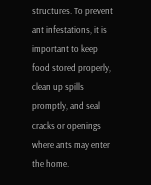structures. To prevent ant infestations, it is important to keep food stored properly, clean up spills promptly, and seal cracks or openings where ants may enter the home.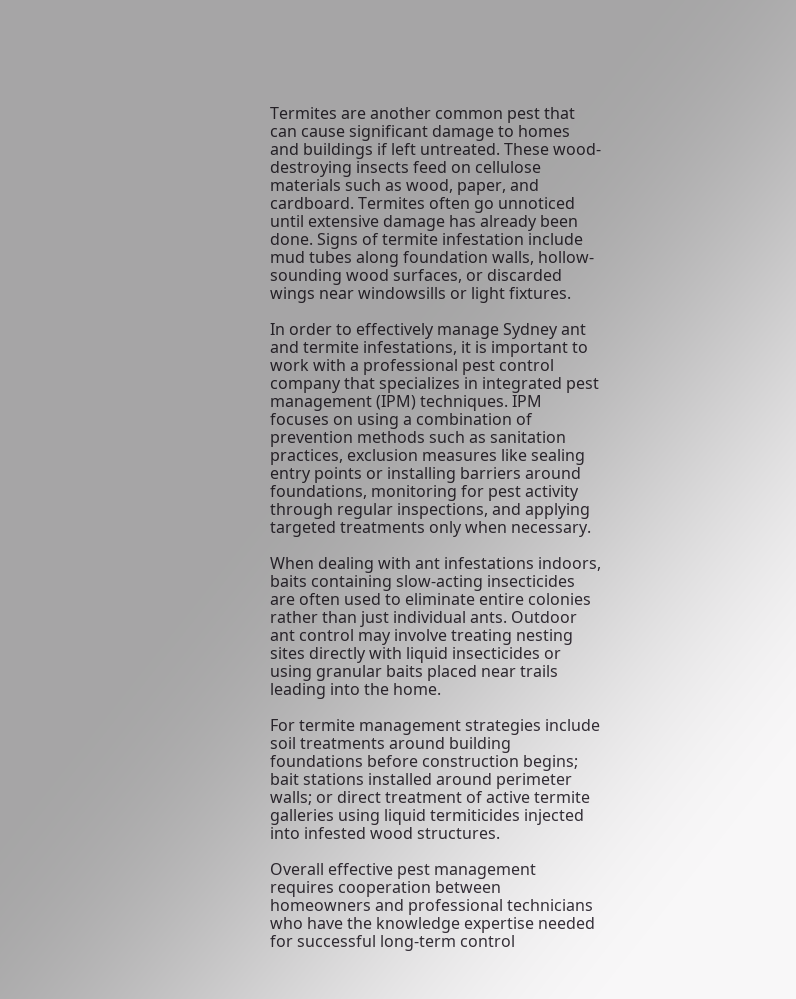Termites are another common pest that can cause significant damage to homes and buildings if left untreated. These wood-destroying insects feed on cellulose materials such as wood, paper, and cardboard. Termites often go unnoticed until extensive damage has already been done. Signs of termite infestation include mud tubes along foundation walls, hollow-sounding wood surfaces, or discarded wings near windowsills or light fixtures.

In order to effectively manage Sydney ant and termite infestations, it is important to work with a professional pest control company that specializes in integrated pest management (IPM) techniques. IPM focuses on using a combination of prevention methods such as sanitation practices, exclusion measures like sealing entry points or installing barriers around foundations, monitoring for pest activity through regular inspections, and applying targeted treatments only when necessary.

When dealing with ant infestations indoors, baits containing slow-acting insecticides are often used to eliminate entire colonies rather than just individual ants. Outdoor ant control may involve treating nesting sites directly with liquid insecticides or using granular baits placed near trails leading into the home.

For termite management strategies include soil treatments around building foundations before construction begins; bait stations installed around perimeter walls; or direct treatment of active termite galleries using liquid termiticides injected into infested wood structures.

Overall effective pest management requires cooperation between homeowners and professional technicians who have the knowledge expertise needed for successful long-term control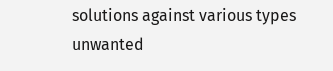solutions against various types unwanted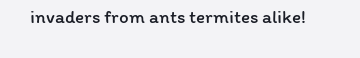invaders from ants termites alike!